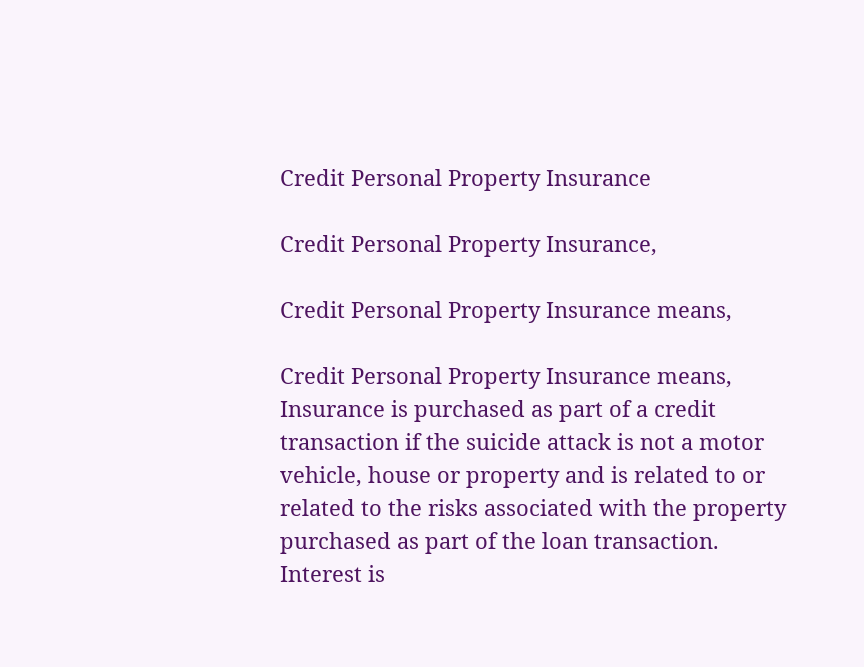Credit Personal Property Insurance

Credit Personal Property Insurance,

Credit Personal Property Insurance means,

Credit Personal Property Insurance means, Insurance is purchased as part of a credit transaction if the suicide attack is not a motor vehicle, house or property and is related to or related to the risks associated with the property purchased as part of the loan transaction. Interest is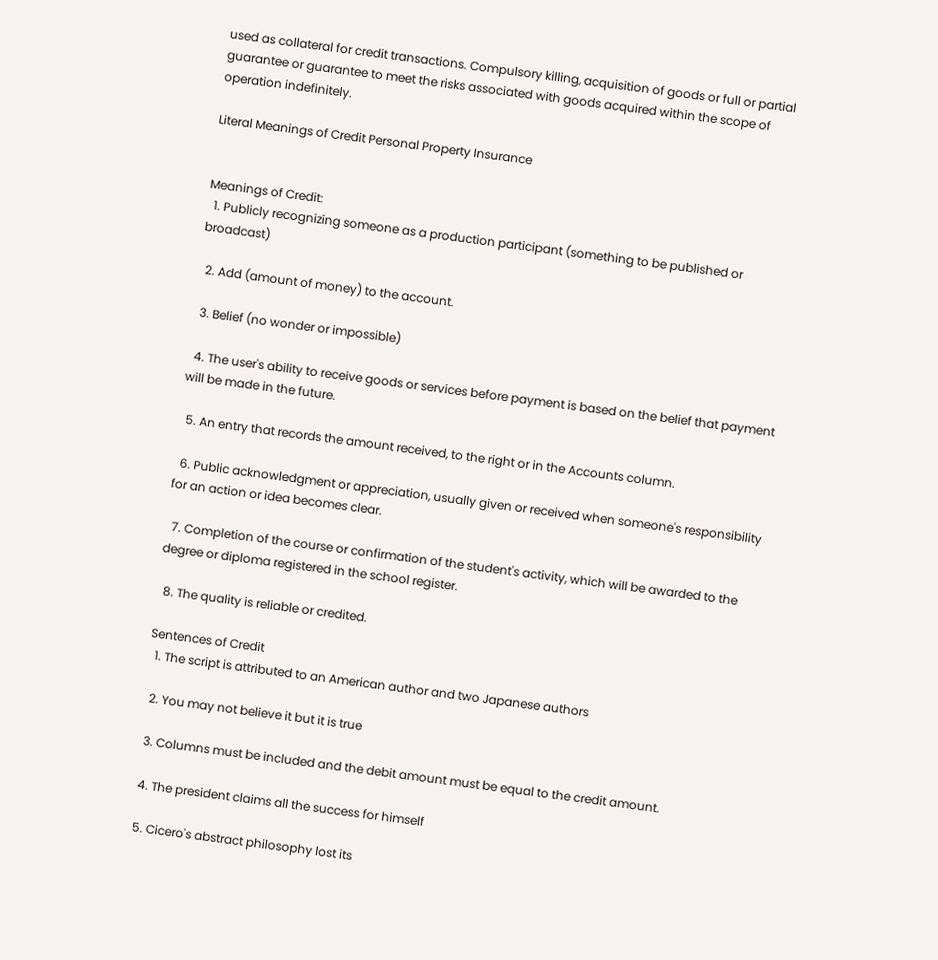used as collateral for credit transactions. Compulsory killing, acquisition of goods or full or partial guarantee or guarantee to meet the risks associated with goods acquired within the scope of operation indefinitely.

Literal Meanings of Credit Personal Property Insurance


Meanings of Credit:
  1. Publicly recognizing someone as a production participant (something to be published or broadcast)

  2. Add (amount of money) to the account.

  3. Belief (no wonder or impossible)

  4. The user's ability to receive goods or services before payment is based on the belief that payment will be made in the future.

  5. An entry that records the amount received, to the right or in the Accounts column.

  6. Public acknowledgment or appreciation, usually given or received when someone's responsibility for an action or idea becomes clear.

  7. Completion of the course or confirmation of the student's activity, which will be awarded to the degree or diploma registered in the school register.

  8. The quality is reliable or credited.

Sentences of Credit
  1. The script is attributed to an American author and two Japanese authors

  2. You may not believe it but it is true

  3. Columns must be included and the debit amount must be equal to the credit amount.

  4. The president claims all the success for himself

  5. Cicero's abstract philosophy lost its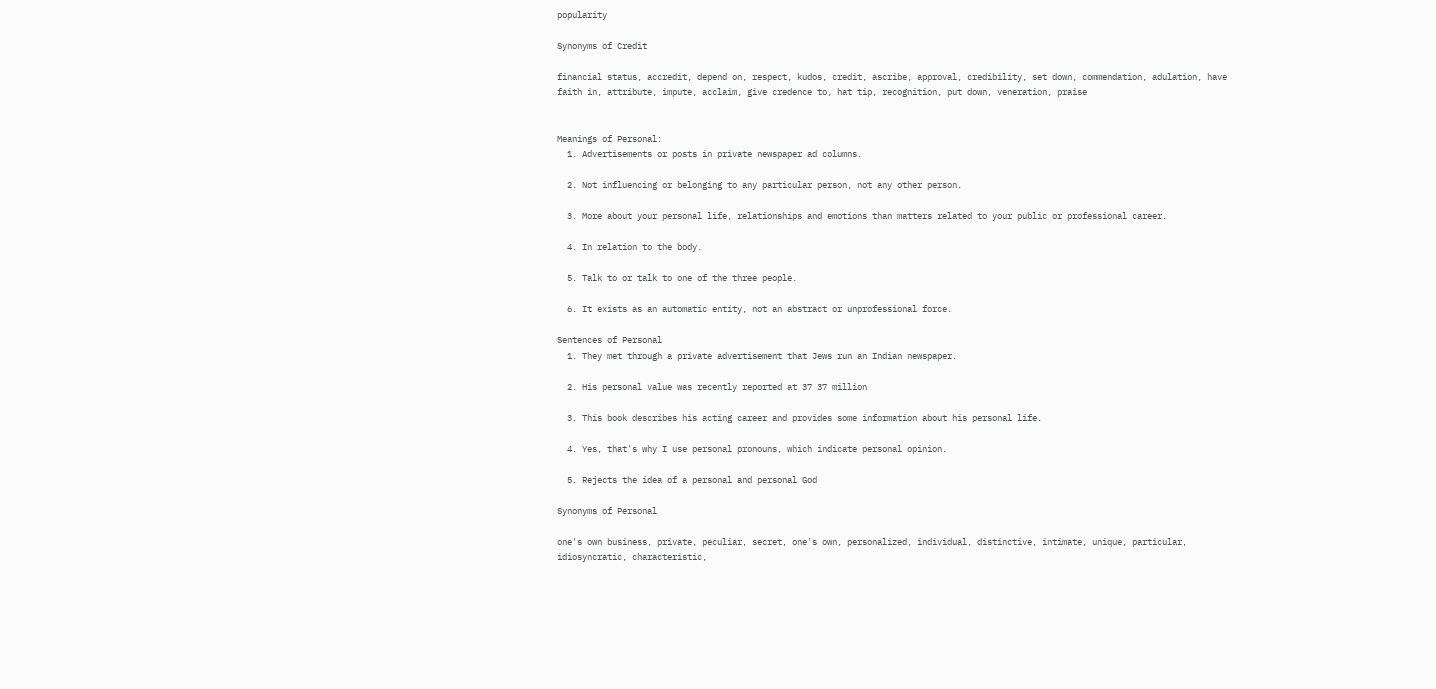popularity

Synonyms of Credit

financial status, accredit, depend on, respect, kudos, credit, ascribe, approval, credibility, set down, commendation, adulation, have faith in, attribute, impute, acclaim, give credence to, hat tip, recognition, put down, veneration, praise


Meanings of Personal:
  1. Advertisements or posts in private newspaper ad columns.

  2. Not influencing or belonging to any particular person, not any other person.

  3. More about your personal life, relationships and emotions than matters related to your public or professional career.

  4. In relation to the body.

  5. Talk to or talk to one of the three people.

  6. It exists as an automatic entity, not an abstract or unprofessional force.

Sentences of Personal
  1. They met through a private advertisement that Jews run an Indian newspaper.

  2. His personal value was recently reported at 37 37 million

  3. This book describes his acting career and provides some information about his personal life.

  4. Yes, that's why I use personal pronouns, which indicate personal opinion.

  5. Rejects the idea of a personal and personal God

Synonyms of Personal

one's own business, private, peculiar, secret, one's own, personalized, individual, distinctive, intimate, unique, particular, idiosyncratic, characteristic,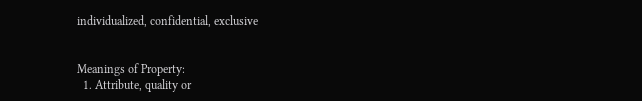individualized, confidential, exclusive


Meanings of Property:
  1. Attribute, quality or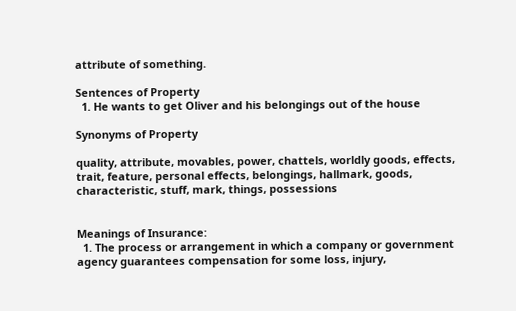attribute of something.

Sentences of Property
  1. He wants to get Oliver and his belongings out of the house

Synonyms of Property

quality, attribute, movables, power, chattels, worldly goods, effects, trait, feature, personal effects, belongings, hallmark, goods, characteristic, stuff, mark, things, possessions


Meanings of Insurance:
  1. The process or arrangement in which a company or government agency guarantees compensation for some loss, injury,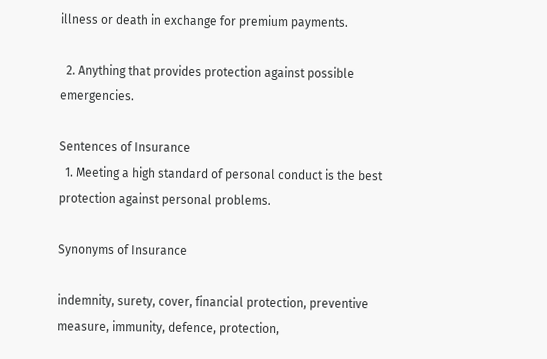illness or death in exchange for premium payments.

  2. Anything that provides protection against possible emergencies.

Sentences of Insurance
  1. Meeting a high standard of personal conduct is the best protection against personal problems.

Synonyms of Insurance

indemnity, surety, cover, financial protection, preventive measure, immunity, defence, protection,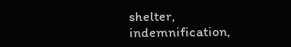shelter, indemnification,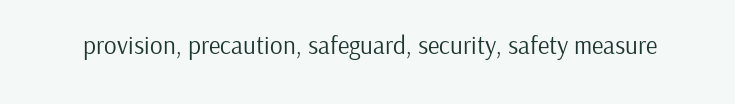provision, precaution, safeguard, security, safety measure